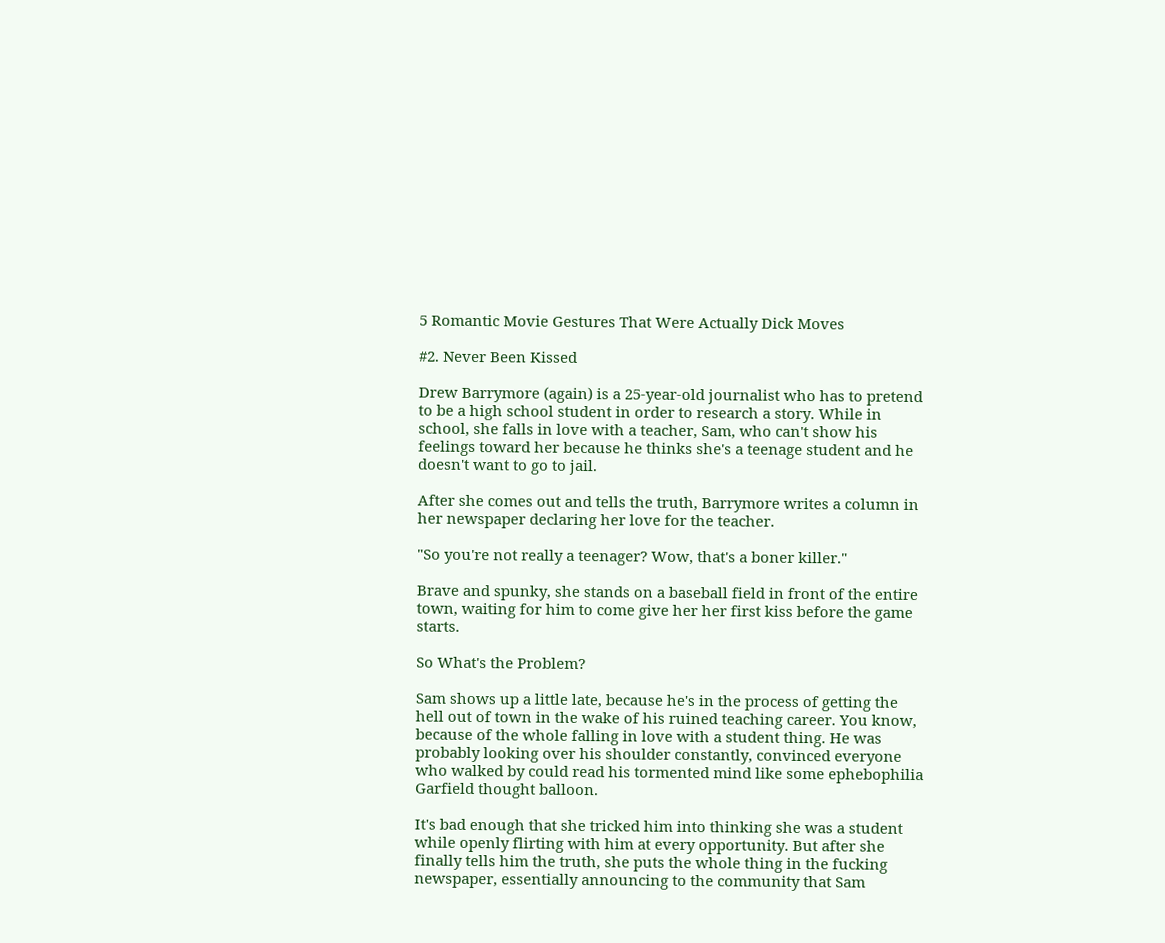5 Romantic Movie Gestures That Were Actually Dick Moves

#2. Never Been Kissed

Drew Barrymore (again) is a 25-year-old journalist who has to pretend to be a high school student in order to research a story. While in school, she falls in love with a teacher, Sam, who can't show his feelings toward her because he thinks she's a teenage student and he doesn't want to go to jail.

After she comes out and tells the truth, Barrymore writes a column in her newspaper declaring her love for the teacher.

"So you're not really a teenager? Wow, that's a boner killer."

Brave and spunky, she stands on a baseball field in front of the entire town, waiting for him to come give her her first kiss before the game starts.

So What's the Problem?

Sam shows up a little late, because he's in the process of getting the hell out of town in the wake of his ruined teaching career. You know, because of the whole falling in love with a student thing. He was probably looking over his shoulder constantly, convinced everyone who walked by could read his tormented mind like some ephebophilia Garfield thought balloon.

It's bad enough that she tricked him into thinking she was a student while openly flirting with him at every opportunity. But after she finally tells him the truth, she puts the whole thing in the fucking newspaper, essentially announcing to the community that Sam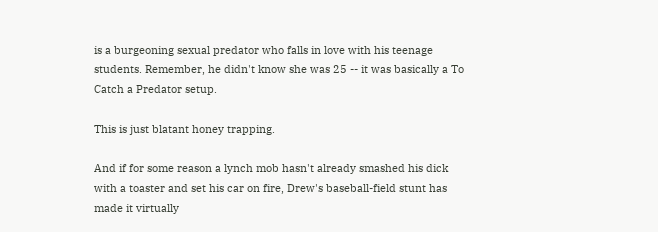is a burgeoning sexual predator who falls in love with his teenage students. Remember, he didn't know she was 25 -- it was basically a To Catch a Predator setup.

This is just blatant honey trapping.

And if for some reason a lynch mob hasn't already smashed his dick with a toaster and set his car on fire, Drew's baseball-field stunt has made it virtually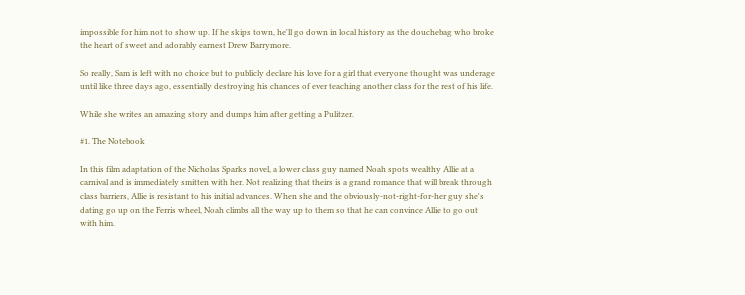impossible for him not to show up. If he skips town, he'll go down in local history as the douchebag who broke the heart of sweet and adorably earnest Drew Barrymore.

So really, Sam is left with no choice but to publicly declare his love for a girl that everyone thought was underage until like three days ago, essentially destroying his chances of ever teaching another class for the rest of his life.

While she writes an amazing story and dumps him after getting a Pulitzer.

#1. The Notebook

In this film adaptation of the Nicholas Sparks novel, a lower class guy named Noah spots wealthy Allie at a carnival and is immediately smitten with her. Not realizing that theirs is a grand romance that will break through class barriers, Allie is resistant to his initial advances. When she and the obviously-not-right-for-her guy she's dating go up on the Ferris wheel, Noah climbs all the way up to them so that he can convince Allie to go out with him.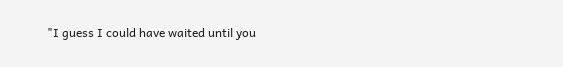"I guess I could have waited until you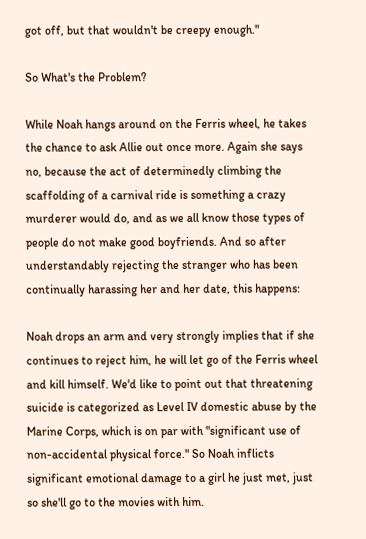got off, but that wouldn't be creepy enough."

So What's the Problem?

While Noah hangs around on the Ferris wheel, he takes the chance to ask Allie out once more. Again she says no, because the act of determinedly climbing the scaffolding of a carnival ride is something a crazy murderer would do, and as we all know those types of people do not make good boyfriends. And so after understandably rejecting the stranger who has been continually harassing her and her date, this happens:

Noah drops an arm and very strongly implies that if she continues to reject him, he will let go of the Ferris wheel and kill himself. We'd like to point out that threatening suicide is categorized as Level IV domestic abuse by the Marine Corps, which is on par with "significant use of non-accidental physical force." So Noah inflicts significant emotional damage to a girl he just met, just so she'll go to the movies with him.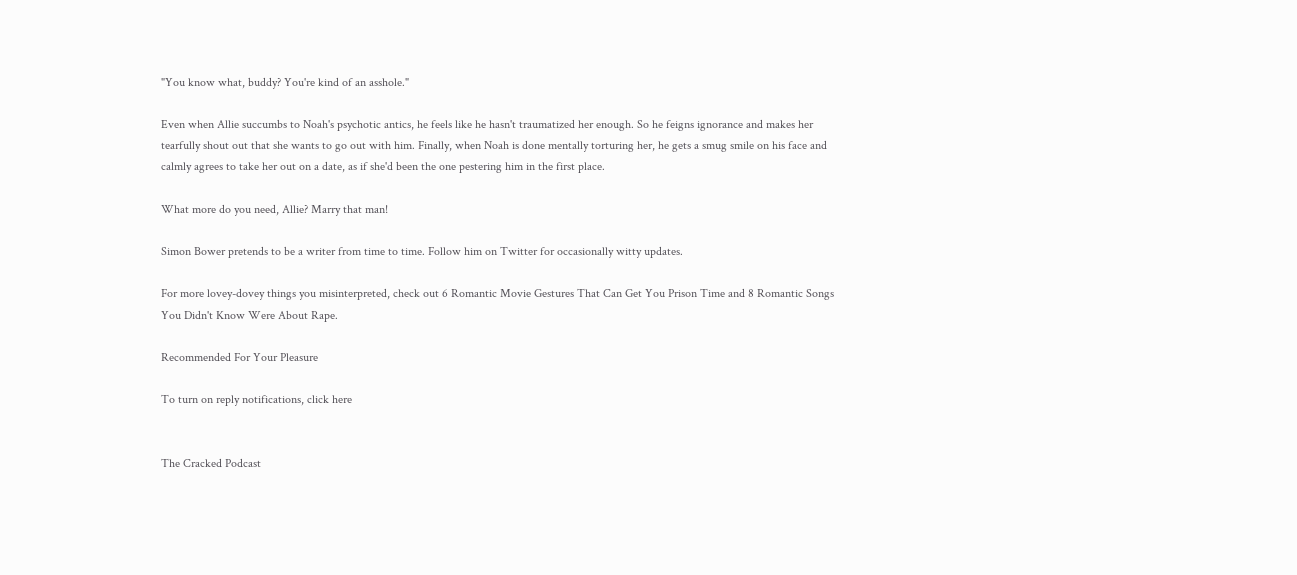"You know what, buddy? You're kind of an asshole."

Even when Allie succumbs to Noah's psychotic antics, he feels like he hasn't traumatized her enough. So he feigns ignorance and makes her tearfully shout out that she wants to go out with him. Finally, when Noah is done mentally torturing her, he gets a smug smile on his face and calmly agrees to take her out on a date, as if she'd been the one pestering him in the first place.

What more do you need, Allie? Marry that man!

Simon Bower pretends to be a writer from time to time. Follow him on Twitter for occasionally witty updates.

For more lovey-dovey things you misinterpreted, check out 6 Romantic Movie Gestures That Can Get You Prison Time and 8 Romantic Songs You Didn't Know Were About Rape.

Recommended For Your Pleasure

To turn on reply notifications, click here


The Cracked Podcast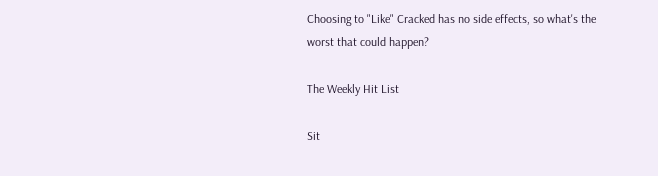Choosing to "Like" Cracked has no side effects, so what's the worst that could happen?

The Weekly Hit List

Sit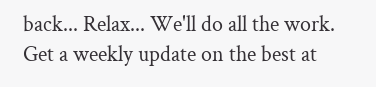back... Relax... We'll do all the work.
Get a weekly update on the best at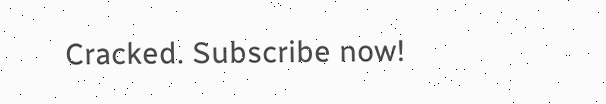Cracked. Subscribe now!